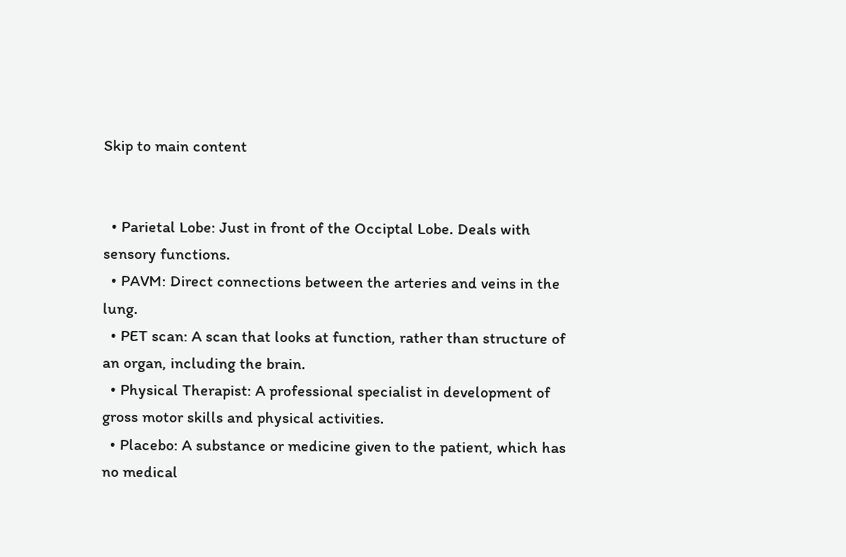Skip to main content


  • Parietal Lobe: Just in front of the Occiptal Lobe. Deals with sensory functions.
  • PAVM: Direct connections between the arteries and veins in the lung.
  • PET scan: A scan that looks at function, rather than structure of an organ, including the brain.
  • Physical Therapist: A professional specialist in development of gross motor skills and physical activities.
  • Placebo: A substance or medicine given to the patient, which has no medical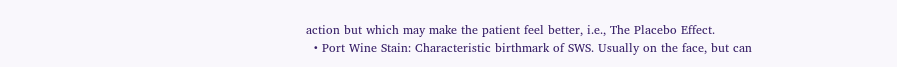action but which may make the patient feel better, i.e., The Placebo Effect.
  • Port Wine Stain: Characteristic birthmark of SWS. Usually on the face, but can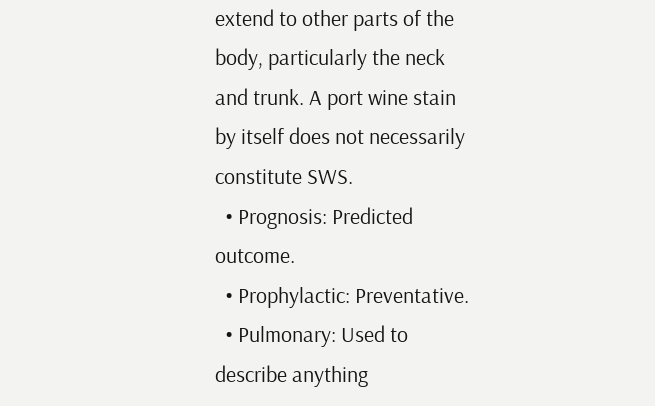extend to other parts of the body, particularly the neck and trunk. A port wine stain by itself does not necessarily constitute SWS.
  • Prognosis: Predicted outcome.
  • Prophylactic: Preventative.
  • Pulmonary: Used to describe anything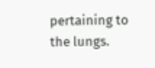pertaining to the lungs.